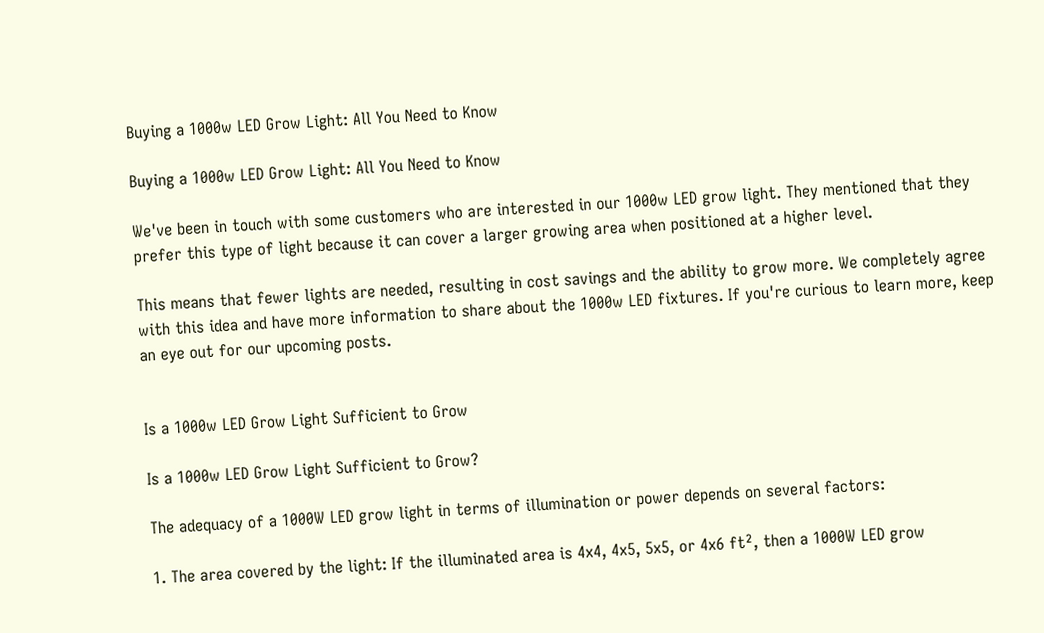Buying a 1000w LED Grow Light: All You Need to Know

Buying a 1000w LED Grow Light: All You Need to Know

We've been in touch with some customers who are interested in our 1000w LED grow light. They mentioned that they prefer this type of light because it can cover a larger growing area when positioned at a higher level.

This means that fewer lights are needed, resulting in cost savings and the ability to grow more. We completely agree with this idea and have more information to share about the 1000w LED fixtures. If you're curious to learn more, keep an eye out for our upcoming posts.


Is a 1000w LED Grow Light Sufficient to Grow

Is a 1000w LED Grow Light Sufficient to Grow?

The adequacy of a 1000W LED grow light in terms of illumination or power depends on several factors:

1. The area covered by the light: If the illuminated area is 4x4, 4x5, 5x5, or 4x6 ft², then a 1000W LED grow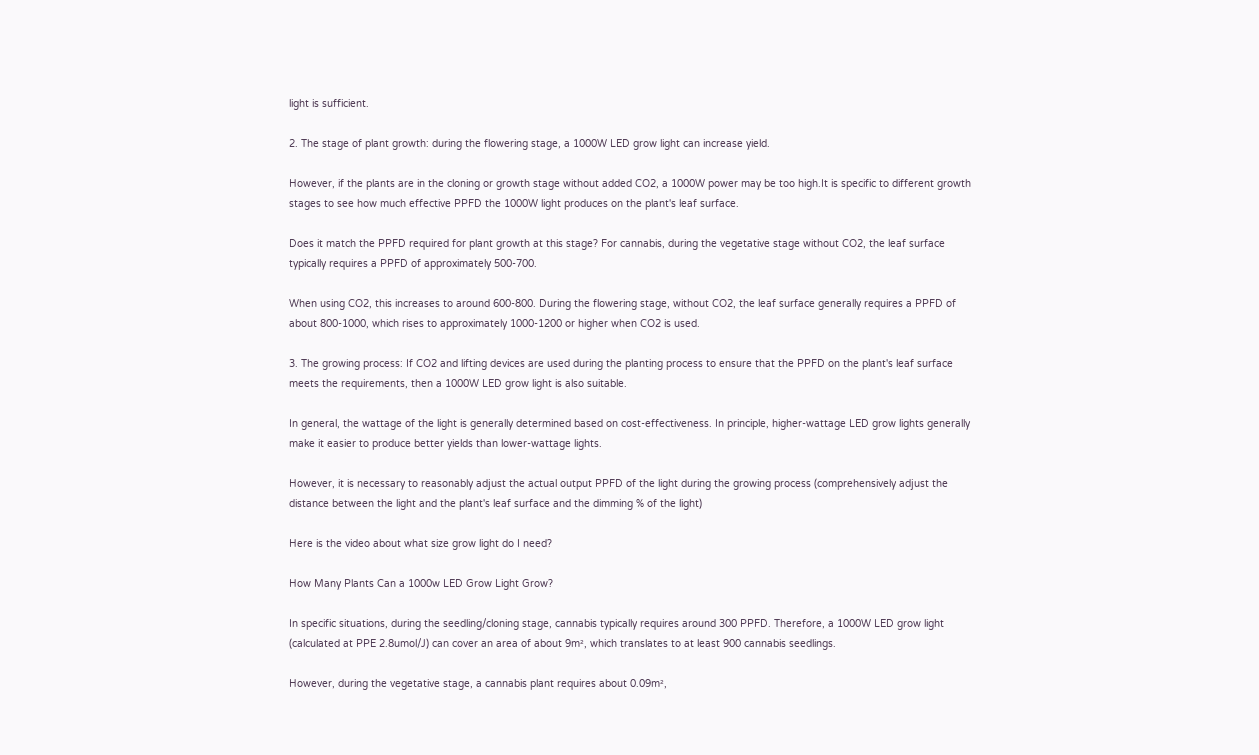light is sufficient.

2. The stage of plant growth: during the flowering stage, a 1000W LED grow light can increase yield.

However, if the plants are in the cloning or growth stage without added CO2, a 1000W power may be too high.It is specific to different growth stages to see how much effective PPFD the 1000W light produces on the plant's leaf surface.

Does it match the PPFD required for plant growth at this stage? For cannabis, during the vegetative stage without CO2, the leaf surface typically requires a PPFD of approximately 500-700.

When using CO2, this increases to around 600-800. During the flowering stage, without CO2, the leaf surface generally requires a PPFD of about 800-1000, which rises to approximately 1000-1200 or higher when CO2 is used.

3. The growing process: If CO2 and lifting devices are used during the planting process to ensure that the PPFD on the plant's leaf surface meets the requirements, then a 1000W LED grow light is also suitable.

In general, the wattage of the light is generally determined based on cost-effectiveness. In principle, higher-wattage LED grow lights generally make it easier to produce better yields than lower-wattage lights.

However, it is necessary to reasonably adjust the actual output PPFD of the light during the growing process (comprehensively adjust the distance between the light and the plant's leaf surface and the dimming % of the light)

Here is the video about what size grow light do I need?

How Many Plants Can a 1000w LED Grow Light Grow?

In specific situations, during the seedling/cloning stage, cannabis typically requires around 300 PPFD. Therefore, a 1000W LED grow light (calculated at PPE 2.8umol/J) can cover an area of about 9m², which translates to at least 900 cannabis seedlings.

However, during the vegetative stage, a cannabis plant requires about 0.09m²,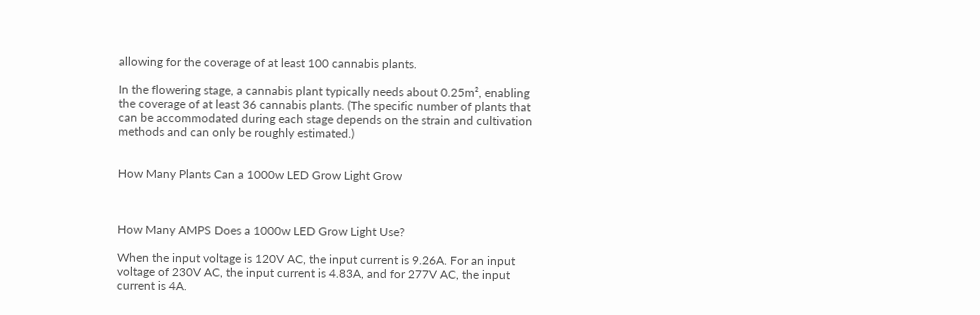allowing for the coverage of at least 100 cannabis plants.

In the flowering stage, a cannabis plant typically needs about 0.25m², enabling the coverage of at least 36 cannabis plants. (The specific number of plants that can be accommodated during each stage depends on the strain and cultivation methods and can only be roughly estimated.)


How Many Plants Can a 1000w LED Grow Light Grow



How Many AMPS Does a 1000w LED Grow Light Use?

When the input voltage is 120V AC, the input current is 9.26A. For an input voltage of 230V AC, the input current is 4.83A, and for 277V AC, the input current is 4A.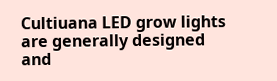Cultiuana LED grow lights are generally designed and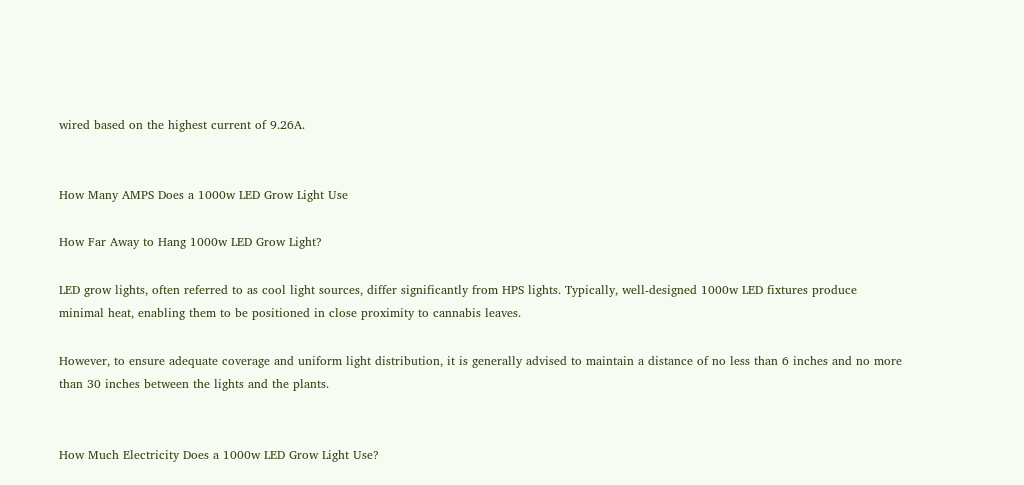wired based on the highest current of 9.26A.


How Many AMPS Does a 1000w LED Grow Light Use

How Far Away to Hang 1000w LED Grow Light?

LED grow lights, often referred to as cool light sources, differ significantly from HPS lights. Typically, well-designed 1000w LED fixtures produce minimal heat, enabling them to be positioned in close proximity to cannabis leaves.

However, to ensure adequate coverage and uniform light distribution, it is generally advised to maintain a distance of no less than 6 inches and no more than 30 inches between the lights and the plants.


How Much Electricity Does a 1000w LED Grow Light Use?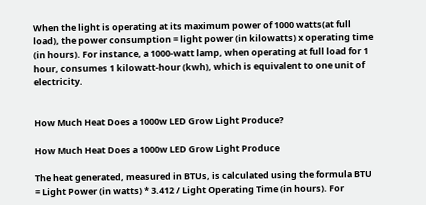When the light is operating at its maximum power of 1000 watts(at full load), the power consumption = light power (in kilowatts) x operating time (in hours). For instance, a 1000-watt lamp, when operating at full load for 1 hour, consumes 1 kilowatt-hour (kwh), which is equivalent to one unit of electricity.


How Much Heat Does a 1000w LED Grow Light Produce?

How Much Heat Does a 1000w LED Grow Light Produce

The heat generated, measured in BTUs, is calculated using the formula BTU = Light Power (in watts) * 3.412 / Light Operating Time (in hours). For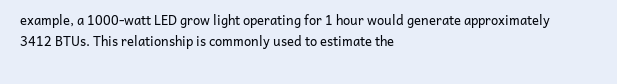example, a 1000-watt LED grow light operating for 1 hour would generate approximately 3412 BTUs. This relationship is commonly used to estimate the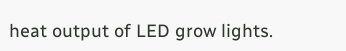heat output of LED grow lights.